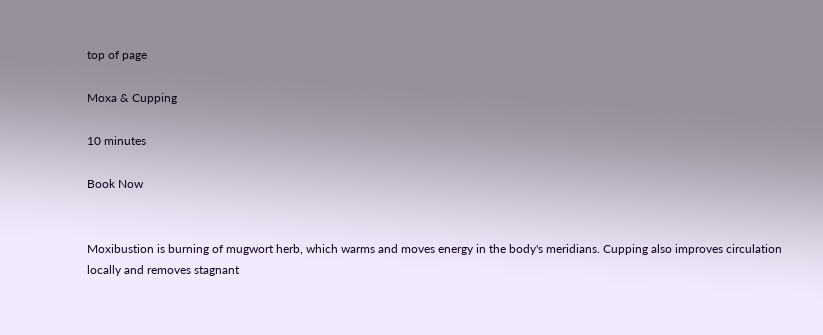top of page

Moxa & Cupping

10 minutes

Book Now


Moxibustion is burning of mugwort herb, which warms and moves energy in the body's meridians. Cupping also improves circulation locally and removes stagnant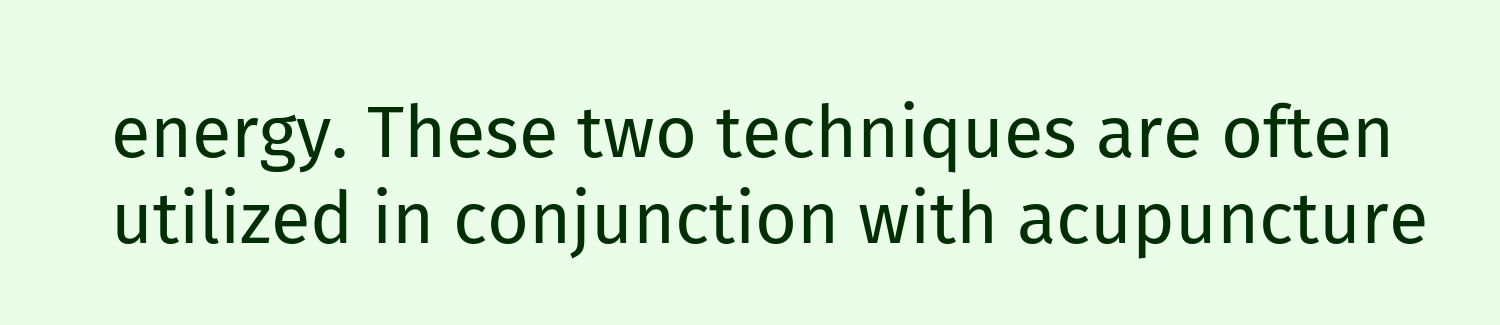energy. These two techniques are often utilized in conjunction with acupuncture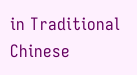in Traditional Chinese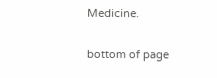Medicine.

bottom of page